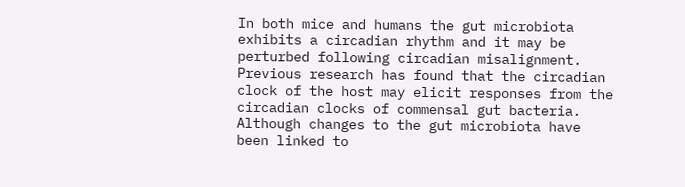In both mice and humans the gut microbiota exhibits a circadian rhythm and it may be perturbed following circadian misalignment. Previous research has found that the circadian clock of the host may elicit responses from the circadian clocks of commensal gut bacteria. Although changes to the gut microbiota have been linked to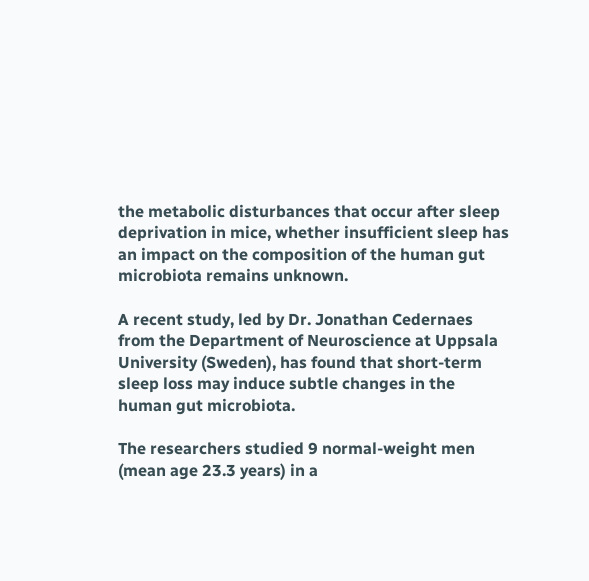the metabolic disturbances that occur after sleep deprivation in mice, whether insufficient sleep has an impact on the composition of the human gut microbiota remains unknown.

A recent study, led by Dr. Jonathan Cedernaes from the Department of Neuroscience at Uppsala University (Sweden), has found that short-term sleep loss may induce subtle changes in the human gut microbiota.

The researchers studied 9 normal-weight men (mean age 23.3 years) in a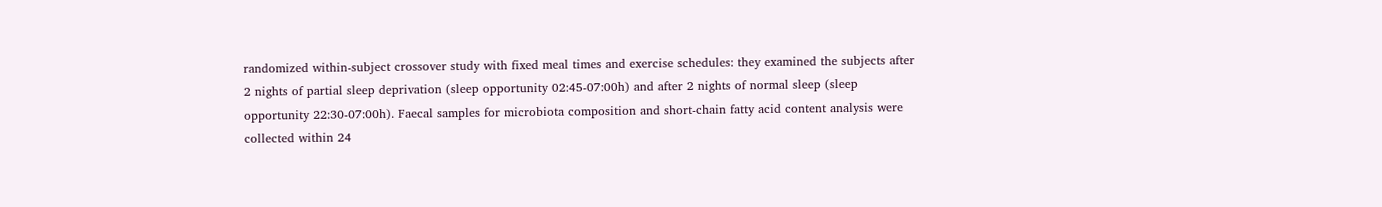randomized within-subject crossover study with fixed meal times and exercise schedules: they examined the subjects after 2 nights of partial sleep deprivation (sleep opportunity 02:45-07:00h) and after 2 nights of normal sleep (sleep opportunity 22:30-07:00h). Faecal samples for microbiota composition and short-chain fatty acid content analysis were collected within 24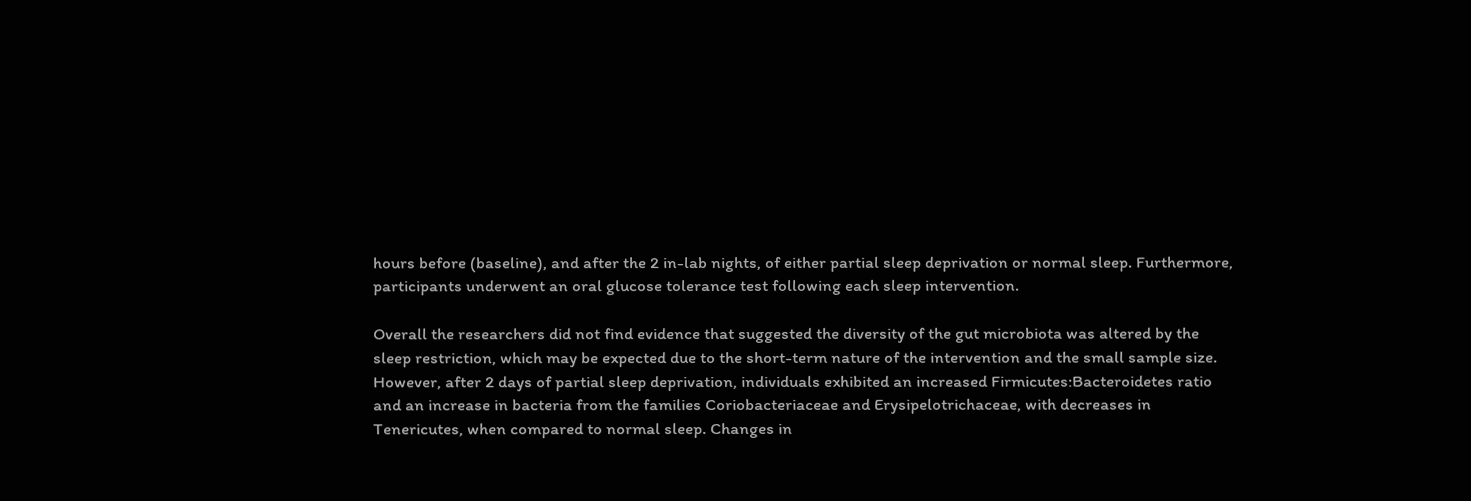hours before (baseline), and after the 2 in-lab nights, of either partial sleep deprivation or normal sleep. Furthermore, participants underwent an oral glucose tolerance test following each sleep intervention.

Overall the researchers did not find evidence that suggested the diversity of the gut microbiota was altered by the sleep restriction, which may be expected due to the short-term nature of the intervention and the small sample size. However, after 2 days of partial sleep deprivation, individuals exhibited an increased Firmicutes:Bacteroidetes ratio and an increase in bacteria from the families Coriobacteriaceae and Erysipelotrichaceae, with decreases in Tenericutes, when compared to normal sleep. Changes in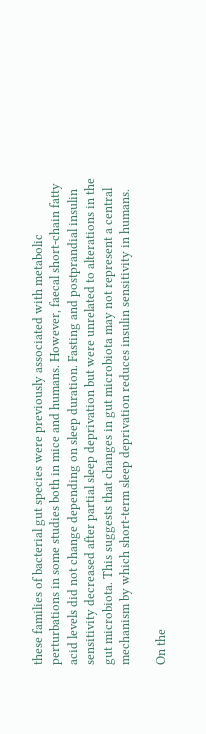these families of bacterial gut species were previously associated with metabolic perturbations in some studies both in mice and humans. However, faecal short-chain fatty acid levels did not change depending on sleep duration. Fasting and postprandial insulin sensitivity decreased after partial sleep deprivation but were unrelated to alterations in the gut microbiota. This suggests that changes in gut microbiota may not represent a central mechanism by which short-term sleep deprivation reduces insulin sensitivity in humans.

On the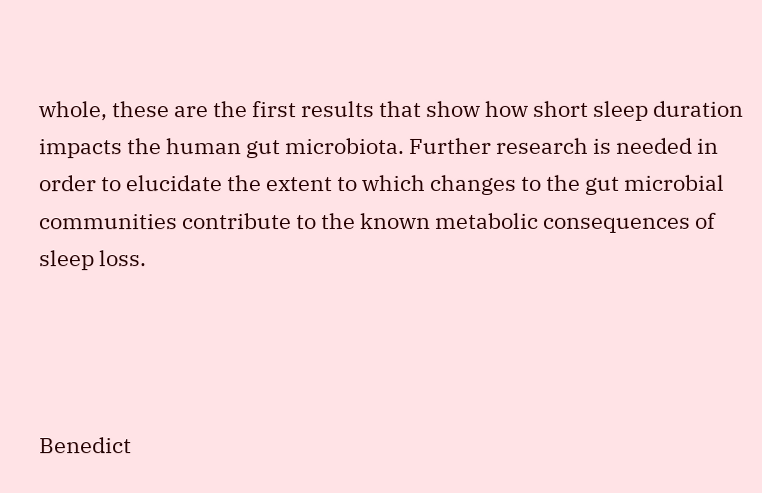whole, these are the first results that show how short sleep duration impacts the human gut microbiota. Further research is needed in order to elucidate the extent to which changes to the gut microbial communities contribute to the known metabolic consequences of sleep loss.




Benedict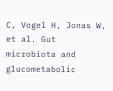C, Vogel H, Jonas W, et al. Gut microbiota and glucometabolic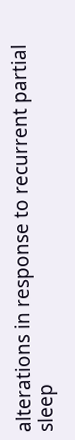alterations in response to recurrent partial sleep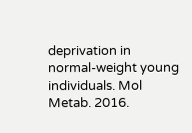deprivation in normal-weight young individuals. Mol Metab. 2016.